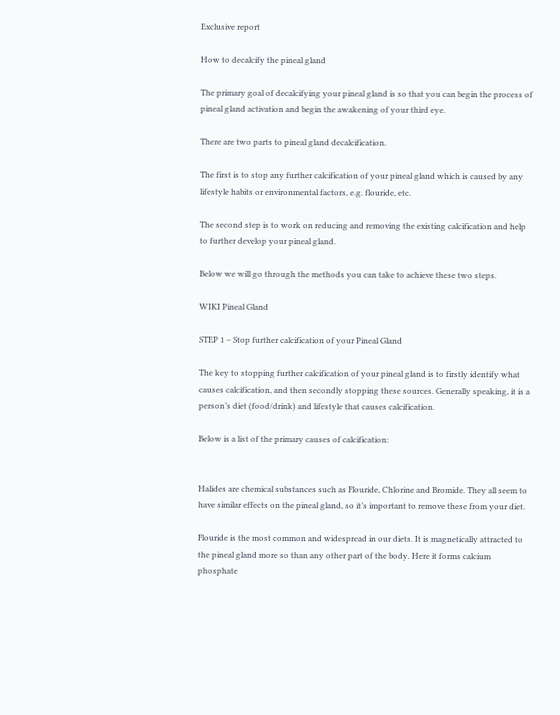Exclusive report

How to decalcify the pineal gland

The primary goal of decalcifying your pineal gland is so that you can begin the process of pineal gland activation and begin the awakening of your third eye.

There are two parts to pineal gland decalcification.

The first is to stop any further calcification of your pineal gland which is caused by any lifestyle habits or environmental factors, e.g. flouride, etc.

The second step is to work on reducing and removing the existing calcification and help to further develop your pineal gland.

Below we will go through the methods you can take to achieve these two steps.

WIKI Pineal Gland

STEP 1 – Stop further calcification of your Pineal Gland

The key to stopping further calcification of your pineal gland is to firstly identify what causes calcification, and then secondly stopping these sources. Generally speaking, it is a person’s diet (food/drink) and lifestyle that causes calcification.

Below is a list of the primary causes of calcification:


Halides are chemical substances such as Flouride, Chlorine and Bromide. They all seem to have similar effects on the pineal gland, so it’s important to remove these from your diet.

Flouride is the most common and widespread in our diets. It is magnetically attracted to the pineal gland more so than any other part of the body. Here it forms calcium phosphate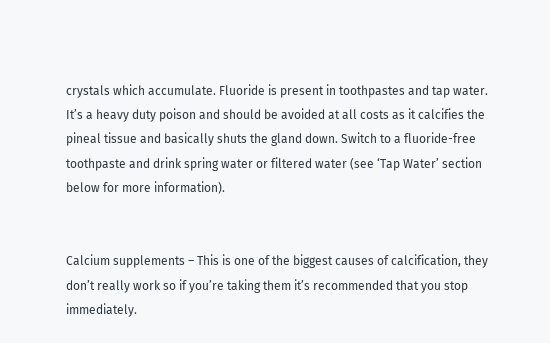crystals which accumulate. Fluoride is present in toothpastes and tap water. It’s a heavy duty poison and should be avoided at all costs as it calcifies the pineal tissue and basically shuts the gland down. Switch to a fluoride-free toothpaste and drink spring water or filtered water (see ‘Tap Water’ section below for more information).


Calcium supplements – This is one of the biggest causes of calcification, they don’t really work so if you’re taking them it’s recommended that you stop immediately.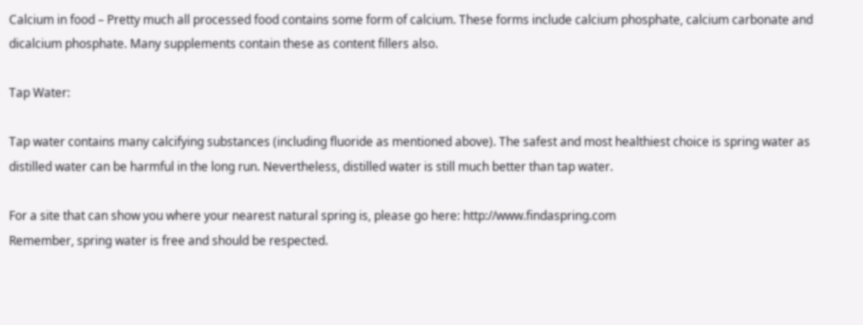Calcium in food – Pretty much all processed food contains some form of calcium. These forms include calcium phosphate, calcium carbonate and dicalcium phosphate. Many supplements contain these as content fillers also.

Tap Water:

Tap water contains many calcifying substances (including fluoride as mentioned above). The safest and most healthiest choice is spring water as distilled water can be harmful in the long run. Nevertheless, distilled water is still much better than tap water.

For a site that can show you where your nearest natural spring is, please go here: http://www.findaspring.com
Remember, spring water is free and should be respected.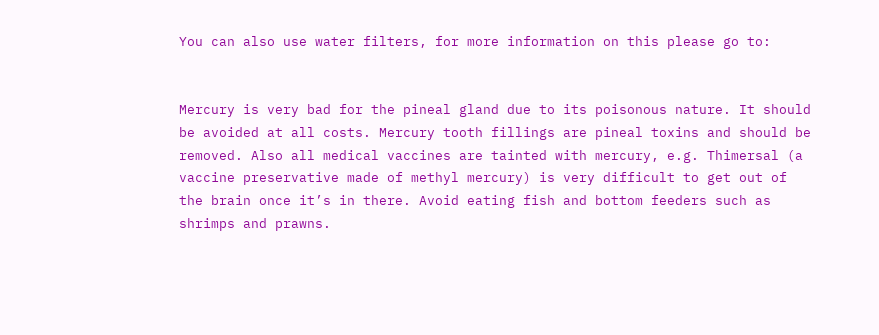You can also use water filters, for more information on this please go to:


Mercury is very bad for the pineal gland due to its poisonous nature. It should be avoided at all costs. Mercury tooth fillings are pineal toxins and should be removed. Also all medical vaccines are tainted with mercury, e.g. Thimersal (a vaccine preservative made of methyl mercury) is very difficult to get out of the brain once it’s in there. Avoid eating fish and bottom feeders such as shrimps and prawns.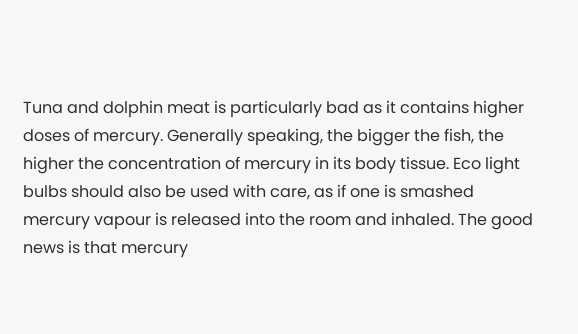Tuna and dolphin meat is particularly bad as it contains higher doses of mercury. Generally speaking, the bigger the fish, the higher the concentration of mercury in its body tissue. Eco light bulbs should also be used with care, as if one is smashed mercury vapour is released into the room and inhaled. The good news is that mercury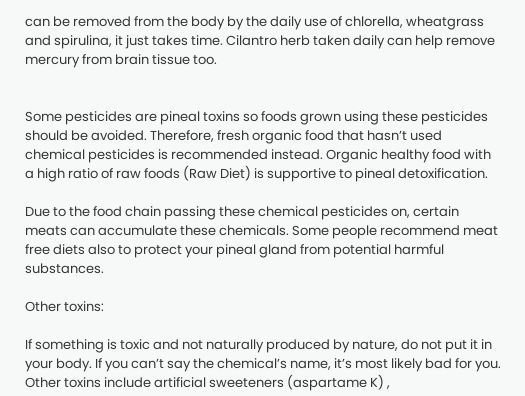can be removed from the body by the daily use of chlorella, wheatgrass and spirulina, it just takes time. Cilantro herb taken daily can help remove mercury from brain tissue too.


Some pesticides are pineal toxins so foods grown using these pesticides should be avoided. Therefore, fresh organic food that hasn’t used chemical pesticides is recommended instead. Organic healthy food with a high ratio of raw foods (Raw Diet) is supportive to pineal detoxification.

Due to the food chain passing these chemical pesticides on, certain meats can accumulate these chemicals. Some people recommend meat free diets also to protect your pineal gland from potential harmful substances.

Other toxins:

If something is toxic and not naturally produced by nature, do not put it in your body. If you can’t say the chemical’s name, it’s most likely bad for you. Other toxins include artificial sweeteners (aspartame K) ,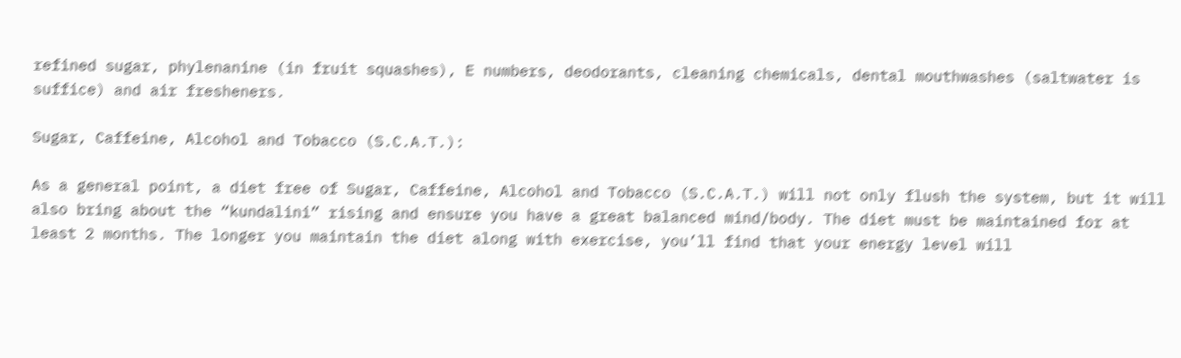refined sugar, phylenanine (in fruit squashes), E numbers, deodorants, cleaning chemicals, dental mouthwashes (saltwater is suffice) and air fresheners.

Sugar, Caffeine, Alcohol and Tobacco (S.C.A.T.):

As a general point, a diet free of Sugar, Caffeine, Alcohol and Tobacco (S.C.A.T.) will not only flush the system, but it will also bring about the “kundalini” rising and ensure you have a great balanced mind/body. The diet must be maintained for at least 2 months. The longer you maintain the diet along with exercise, you’ll find that your energy level will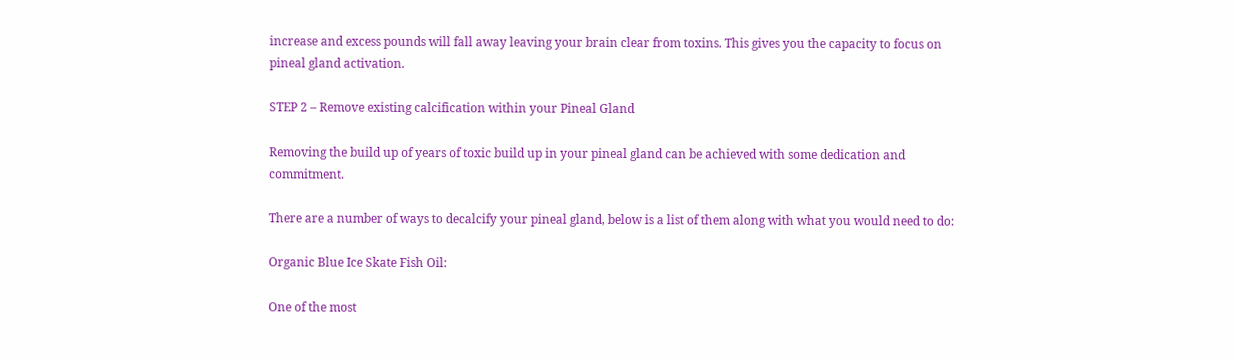increase and excess pounds will fall away leaving your brain clear from toxins. This gives you the capacity to focus on pineal gland activation.

STEP 2 – Remove existing calcification within your Pineal Gland

Removing the build up of years of toxic build up in your pineal gland can be achieved with some dedication and commitment.

There are a number of ways to decalcify your pineal gland, below is a list of them along with what you would need to do:

Organic Blue Ice Skate Fish Oil:

One of the most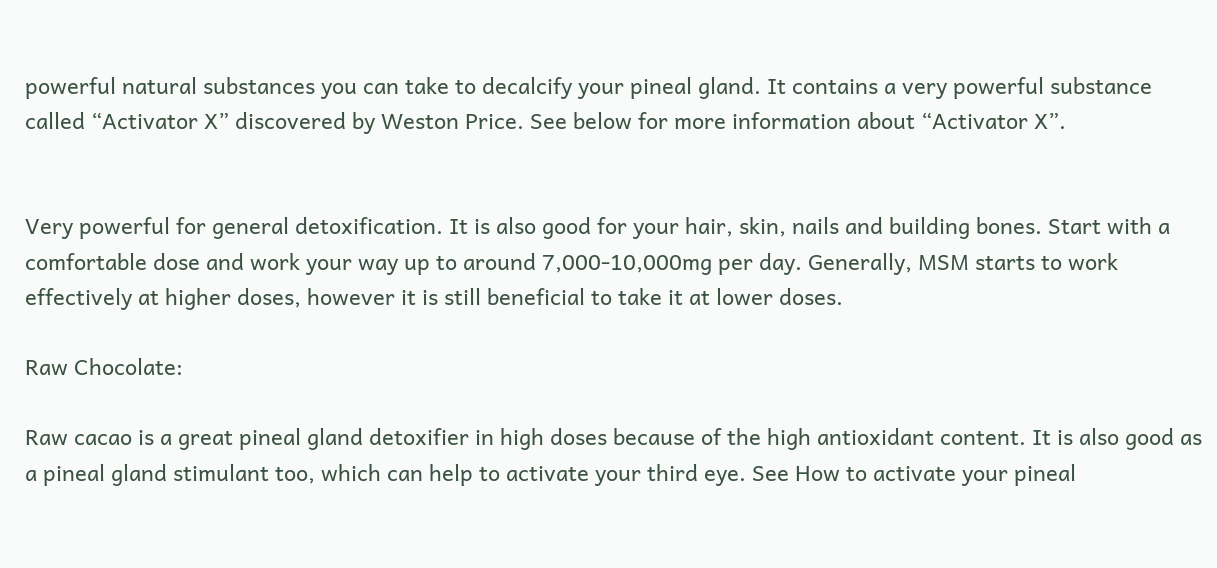powerful natural substances you can take to decalcify your pineal gland. It contains a very powerful substance called “Activator X” discovered by Weston Price. See below for more information about “Activator X”.


Very powerful for general detoxification. It is also good for your hair, skin, nails and building bones. Start with a comfortable dose and work your way up to around 7,000-10,000mg per day. Generally, MSM starts to work effectively at higher doses, however it is still beneficial to take it at lower doses.

Raw Chocolate:

Raw cacao is a great pineal gland detoxifier in high doses because of the high antioxidant content. It is also good as a pineal gland stimulant too, which can help to activate your third eye. See How to activate your pineal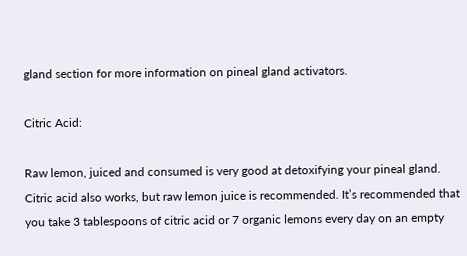gland section for more information on pineal gland activators.

Citric Acid:

Raw lemon, juiced and consumed is very good at detoxifying your pineal gland. Citric acid also works, but raw lemon juice is recommended. It’s recommended that you take 3 tablespoons of citric acid or 7 organic lemons every day on an empty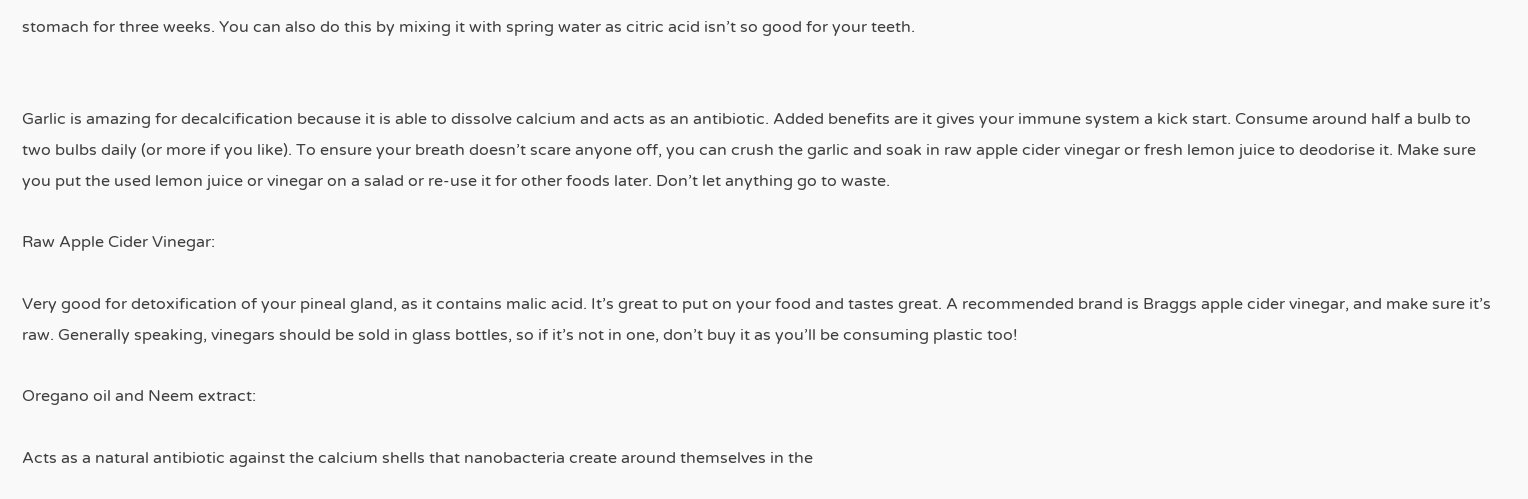stomach for three weeks. You can also do this by mixing it with spring water as citric acid isn’t so good for your teeth.


Garlic is amazing for decalcification because it is able to dissolve calcium and acts as an antibiotic. Added benefits are it gives your immune system a kick start. Consume around half a bulb to two bulbs daily (or more if you like). To ensure your breath doesn’t scare anyone off, you can crush the garlic and soak in raw apple cider vinegar or fresh lemon juice to deodorise it. Make sure you put the used lemon juice or vinegar on a salad or re-use it for other foods later. Don’t let anything go to waste.

Raw Apple Cider Vinegar:

Very good for detoxification of your pineal gland, as it contains malic acid. It’s great to put on your food and tastes great. A recommended brand is Braggs apple cider vinegar, and make sure it’s raw. Generally speaking, vinegars should be sold in glass bottles, so if it’s not in one, don’t buy it as you’ll be consuming plastic too!

Oregano oil and Neem extract:

Acts as a natural antibiotic against the calcium shells that nanobacteria create around themselves in the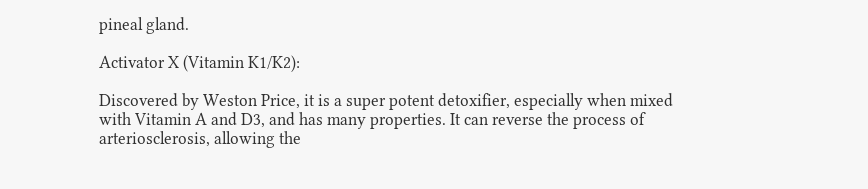pineal gland.

Activator X (Vitamin K1/K2):

Discovered by Weston Price, it is a super potent detoxifier, especially when mixed with Vitamin A and D3, and has many properties. It can reverse the process of arteriosclerosis, allowing the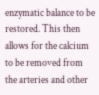enzymatic balance to be restored. This then allows for the calcium to be removed from the arteries and other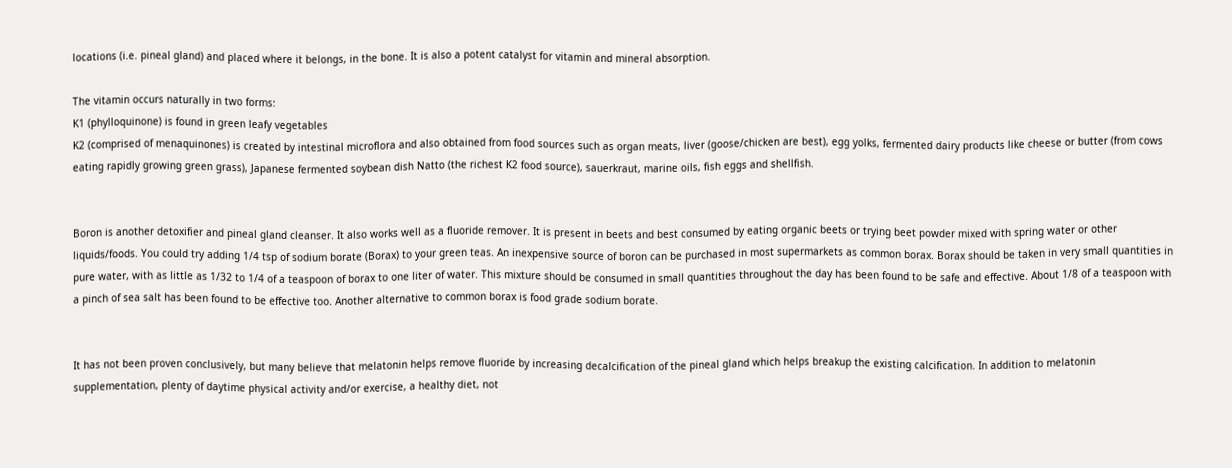locations (i.e. pineal gland) and placed where it belongs, in the bone. It is also a potent catalyst for vitamin and mineral absorption.

The vitamin occurs naturally in two forms:
K1 (phylloquinone) is found in green leafy vegetables
K2 (comprised of menaquinones) is created by intestinal microflora and also obtained from food sources such as organ meats, liver (goose/chicken are best), egg yolks, fermented dairy products like cheese or butter (from cows eating rapidly growing green grass), Japanese fermented soybean dish Natto (the richest K2 food source), sauerkraut, marine oils, fish eggs and shellfish.


Boron is another detoxifier and pineal gland cleanser. It also works well as a fluoride remover. It is present in beets and best consumed by eating organic beets or trying beet powder mixed with spring water or other liquids/foods. You could try adding 1/4 tsp of sodium borate (Borax) to your green teas. An inexpensive source of boron can be purchased in most supermarkets as common borax. Borax should be taken in very small quantities in pure water, with as little as 1/32 to 1/4 of a teaspoon of borax to one liter of water. This mixture should be consumed in small quantities throughout the day has been found to be safe and effective. About 1/8 of a teaspoon with a pinch of sea salt has been found to be effective too. Another alternative to common borax is food grade sodium borate.


It has not been proven conclusively, but many believe that melatonin helps remove fluoride by increasing decalcification of the pineal gland which helps breakup the existing calcification. In addition to melatonin supplementation, plenty of daytime physical activity and/or exercise, a healthy diet, not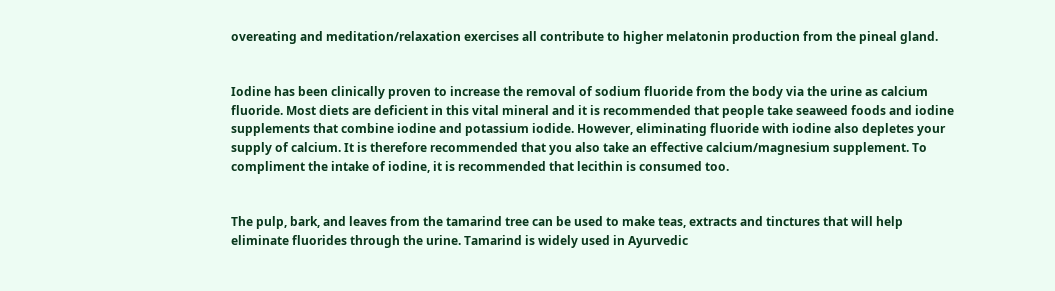overeating and meditation/relaxation exercises all contribute to higher melatonin production from the pineal gland.


Iodine has been clinically proven to increase the removal of sodium fluoride from the body via the urine as calcium fluoride. Most diets are deficient in this vital mineral and it is recommended that people take seaweed foods and iodine supplements that combine iodine and potassium iodide. However, eliminating fluoride with iodine also depletes your supply of calcium. It is therefore recommended that you also take an effective calcium/magnesium supplement. To compliment the intake of iodine, it is recommended that lecithin is consumed too.


The pulp, bark, and leaves from the tamarind tree can be used to make teas, extracts and tinctures that will help eliminate fluorides through the urine. Tamarind is widely used in Ayurvedic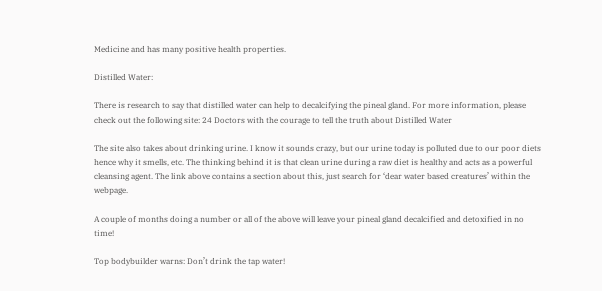Medicine and has many positive health properties.

Distilled Water:

There is research to say that distilled water can help to decalcifying the pineal gland. For more information, please check out the following site: 24 Doctors with the courage to tell the truth about Distilled Water

The site also takes about drinking urine. I know it sounds crazy, but our urine today is polluted due to our poor diets hence why it smells, etc. The thinking behind it is that clean urine during a raw diet is healthy and acts as a powerful cleansing agent. The link above contains a section about this, just search for ‘dear water based creatures’ within the webpage.

A couple of months doing a number or all of the above will leave your pineal gland decalcified and detoxified in no time!

Top bodybuilder warns: Don’t drink the tap water!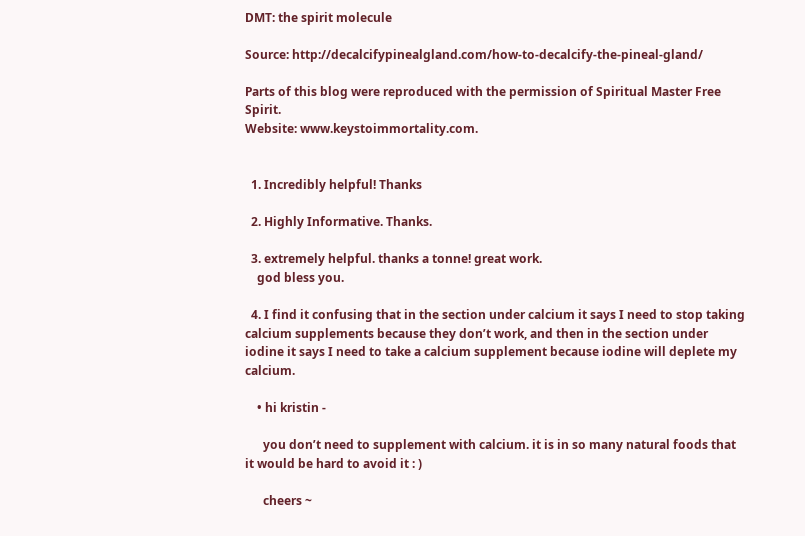DMT: the spirit molecule

Source: http://decalcifypinealgland.com/how-to-decalcify-the-pineal-gland/

Parts of this blog were reproduced with the permission of Spiritual Master Free Spirit.
Website: www.keystoimmortality.com.


  1. Incredibly helpful! Thanks

  2. Highly Informative. Thanks.

  3. extremely helpful. thanks a tonne! great work.
    god bless you.

  4. I find it confusing that in the section under calcium it says I need to stop taking calcium supplements because they don’t work, and then in the section under iodine it says I need to take a calcium supplement because iodine will deplete my calcium.

    • hi kristin -

      you don’t need to supplement with calcium. it is in so many natural foods that it would be hard to avoid it : )

      cheers ~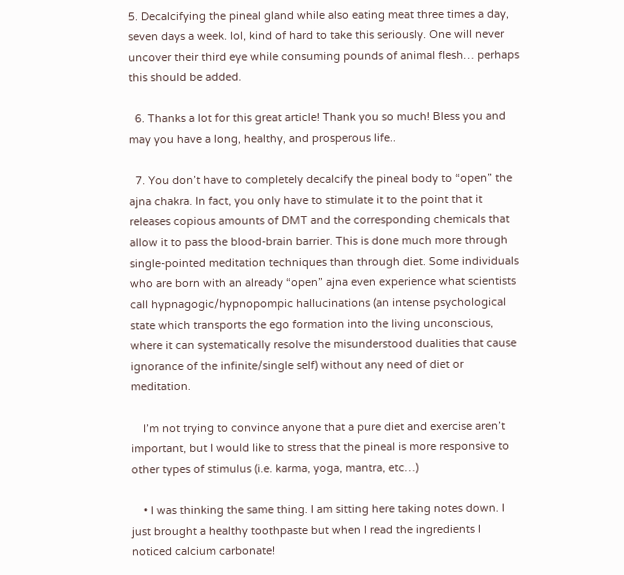5. Decalcifying the pineal gland while also eating meat three times a day, seven days a week. lol, kind of hard to take this seriously. One will never uncover their third eye while consuming pounds of animal flesh… perhaps this should be added.

  6. Thanks a lot for this great article! Thank you so much! Bless you and may you have a long, healthy, and prosperous life..

  7. You don’t have to completely decalcify the pineal body to “open” the ajna chakra. In fact, you only have to stimulate it to the point that it releases copious amounts of DMT and the corresponding chemicals that allow it to pass the blood-brain barrier. This is done much more through single-pointed meditation techniques than through diet. Some individuals who are born with an already “open” ajna even experience what scientists call hypnagogic/hypnopompic hallucinations (an intense psychological state which transports the ego formation into the living unconscious, where it can systematically resolve the misunderstood dualities that cause ignorance of the infinite/single self) without any need of diet or meditation.

    I’m not trying to convince anyone that a pure diet and exercise aren’t important, but I would like to stress that the pineal is more responsive to other types of stimulus (i.e. karma, yoga, mantra, etc…)

    • I was thinking the same thing. I am sitting here taking notes down. I just brought a healthy toothpaste but when I read the ingredients I noticed calcium carbonate!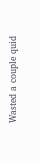Wasted a couple quid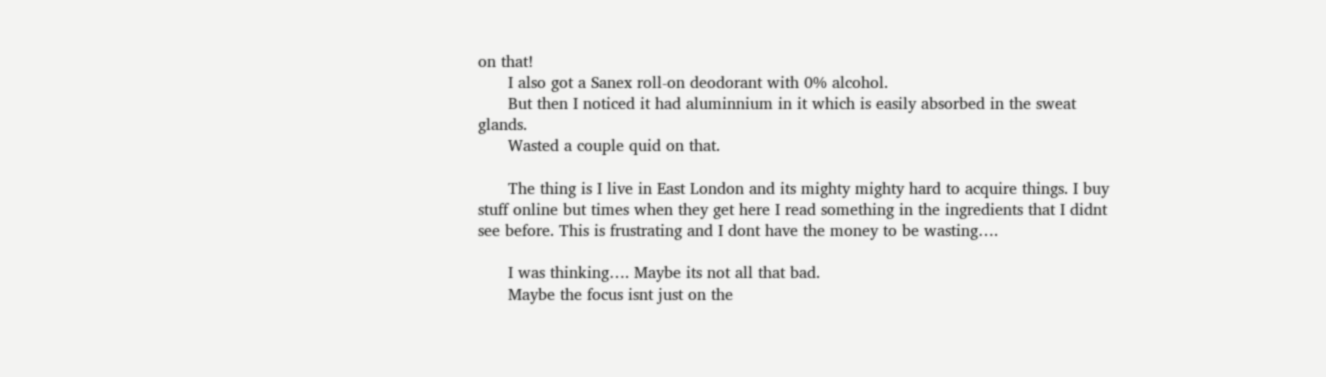on that!
      I also got a Sanex roll-on deodorant with 0% alcohol.
      But then I noticed it had aluminnium in it which is easily absorbed in the sweat glands.
      Wasted a couple quid on that.

      The thing is I live in East London and its mighty mighty hard to acquire things. I buy stuff online but times when they get here I read something in the ingredients that I didnt see before. This is frustrating and I dont have the money to be wasting….

      I was thinking…. Maybe its not all that bad.
      Maybe the focus isnt just on the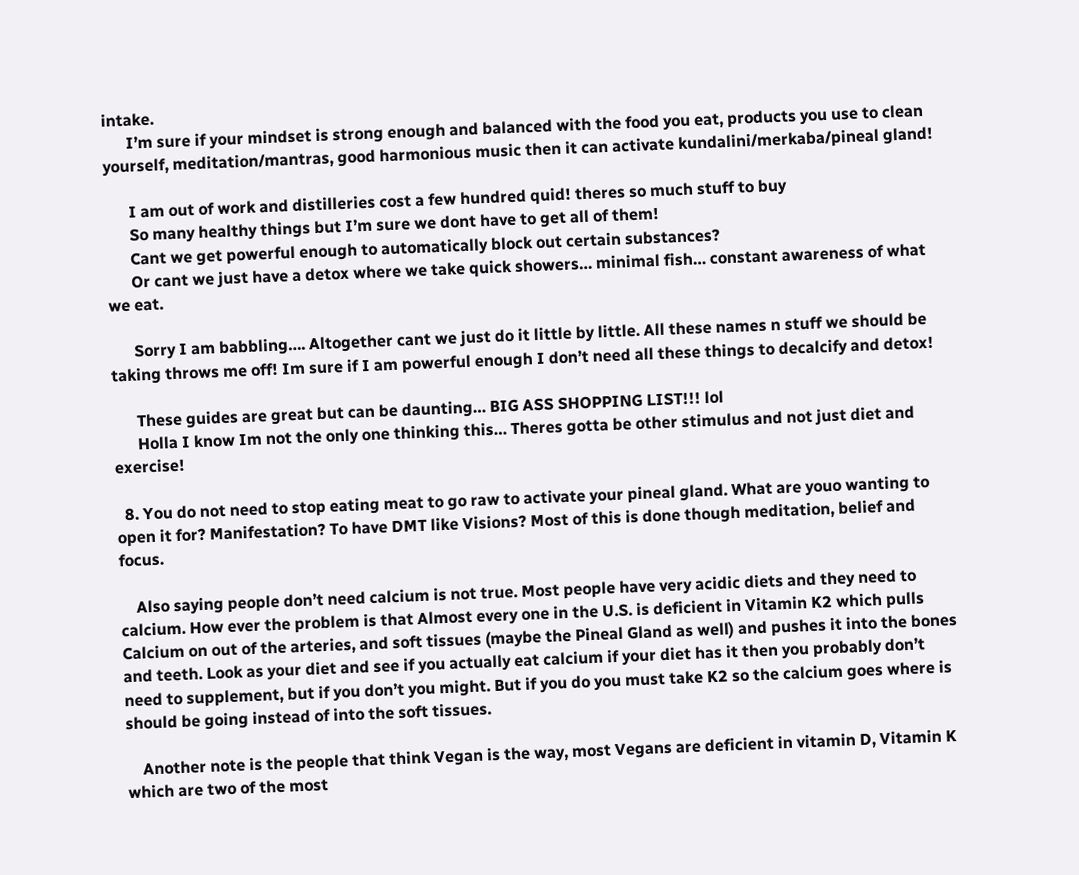intake.
      I’m sure if your mindset is strong enough and balanced with the food you eat, products you use to clean yourself, meditation/mantras, good harmonious music then it can activate kundalini/merkaba/pineal gland!

      I am out of work and distilleries cost a few hundred quid! theres so much stuff to buy
      So many healthy things but I’m sure we dont have to get all of them!
      Cant we get powerful enough to automatically block out certain substances?
      Or cant we just have a detox where we take quick showers… minimal fish… constant awareness of what we eat.

      Sorry I am babbling…. Altogether cant we just do it little by little. All these names n stuff we should be taking throws me off! Im sure if I am powerful enough I don’t need all these things to decalcify and detox!

      These guides are great but can be daunting… BIG ASS SHOPPING LIST!!! lol
      Holla I know Im not the only one thinking this… Theres gotta be other stimulus and not just diet and exercise!

  8. You do not need to stop eating meat to go raw to activate your pineal gland. What are youo wanting to open it for? Manifestation? To have DMT like Visions? Most of this is done though meditation, belief and focus.

    Also saying people don’t need calcium is not true. Most people have very acidic diets and they need to calcium. How ever the problem is that Almost every one in the U.S. is deficient in Vitamin K2 which pulls Calcium on out of the arteries, and soft tissues (maybe the Pineal Gland as well) and pushes it into the bones and teeth. Look as your diet and see if you actually eat calcium if your diet has it then you probably don’t need to supplement, but if you don’t you might. But if you do you must take K2 so the calcium goes where is should be going instead of into the soft tissues.

    Another note is the people that think Vegan is the way, most Vegans are deficient in vitamin D, Vitamin K which are two of the most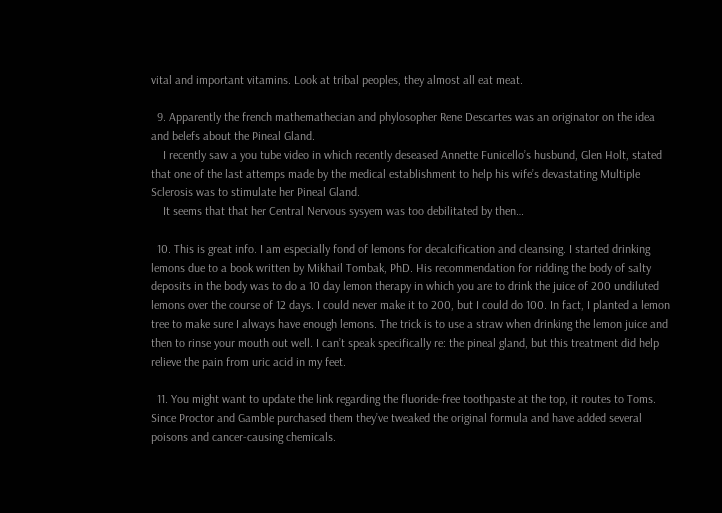vital and important vitamins. Look at tribal peoples, they almost all eat meat.

  9. Apparently the french mathemathecian and phylosopher Rene Descartes was an originator on the idea and belefs about the Pineal Gland.
    I recently saw a you tube video in which recently deseased Annette Funicello’s husbund, Glen Holt, stated that one of the last attemps made by the medical establishment to help his wife’s devastating Multiple Sclerosis was to stimulate her Pineal Gland.
    It seems that that her Central Nervous sysyem was too debilitated by then…

  10. This is great info. I am especially fond of lemons for decalcification and cleansing. I started drinking lemons due to a book written by Mikhail Tombak, PhD. His recommendation for ridding the body of salty deposits in the body was to do a 10 day lemon therapy in which you are to drink the juice of 200 undiluted lemons over the course of 12 days. I could never make it to 200, but I could do 100. In fact, I planted a lemon tree to make sure I always have enough lemons. The trick is to use a straw when drinking the lemon juice and then to rinse your mouth out well. I can’t speak specifically re: the pineal gland, but this treatment did help relieve the pain from uric acid in my feet.

  11. You might want to update the link regarding the fluoride-free toothpaste at the top, it routes to Toms. Since Proctor and Gamble purchased them they’ve tweaked the original formula and have added several poisons and cancer-causing chemicals.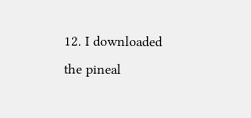12. I downloaded the pineal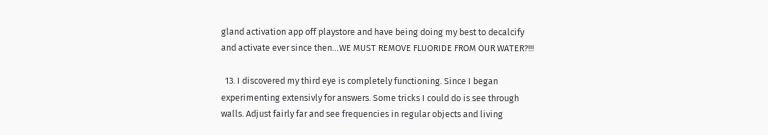gland activation app off playstore and have being doing my best to decalcify and activate ever since then…WE MUST REMOVE FLUORIDE FROM OUR WATER?!!!

  13. I discovered my third eye is completely functioning. Since I began experimenting extensivly for answers. Some tricks I could do is see through walls. Adjust fairly far and see frequencies in regular objects and living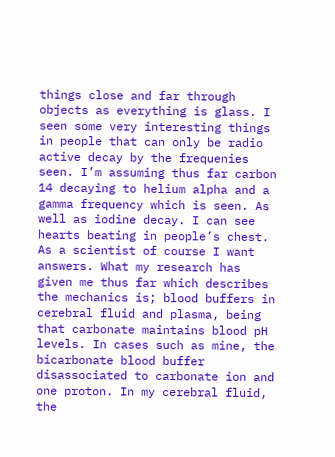things close and far through objects as everything is glass. I seen some very interesting things in people that can only be radio active decay by the frequenies seen. I’m assuming thus far carbon 14 decaying to helium alpha and a gamma frequency which is seen. As well as iodine decay. I can see hearts beating in people’s chest. As a scientist of course I want answers. What my research has given me thus far which describes the mechanics is; blood buffers in cerebral fluid and plasma, being that carbonate maintains blood pH levels. In cases such as mine, the bicarbonate blood buffer disassociated to carbonate ion and one proton. In my cerebral fluid, the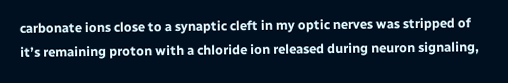carbonate ions close to a synaptic cleft in my optic nerves was stripped of it’s remaining proton with a chloride ion released during neuron signaling,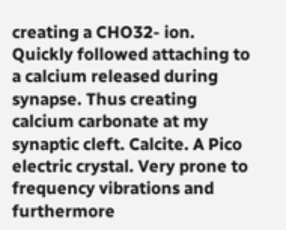creating a CHO32- ion. Quickly followed attaching to a calcium released during synapse. Thus creating calcium carbonate at my synaptic cleft. Calcite. A Pico electric crystal. Very prone to frequency vibrations and furthermore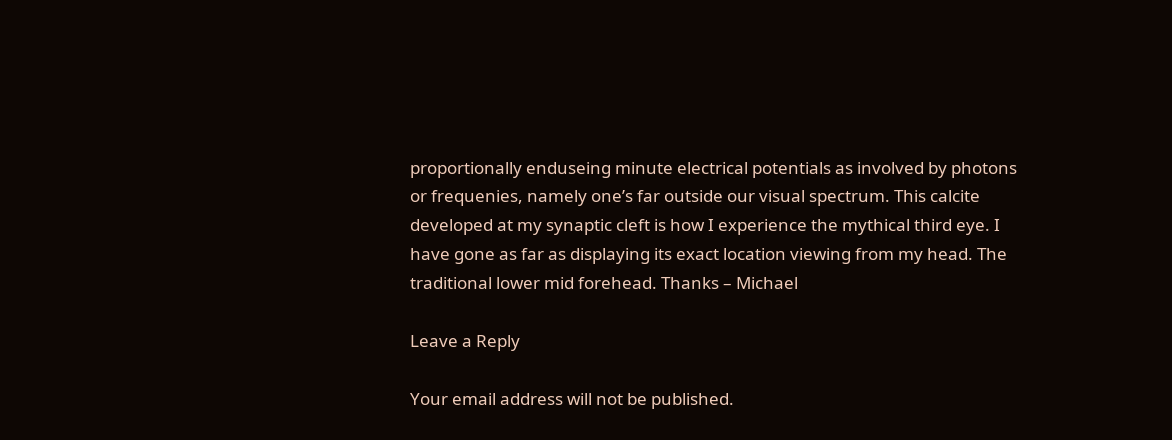proportionally enduseing minute electrical potentials as involved by photons or frequenies, namely one’s far outside our visual spectrum. This calcite developed at my synaptic cleft is how I experience the mythical third eye. I have gone as far as displaying its exact location viewing from my head. The traditional lower mid forehead. Thanks – Michael

Leave a Reply

Your email address will not be published.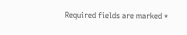Required fields are marked *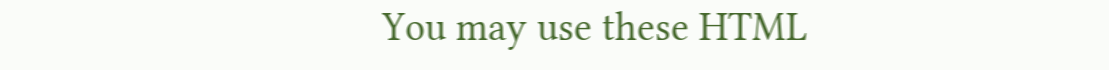You may use these HTML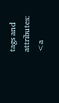tags and attributes: <a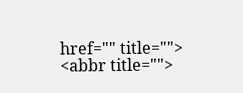href="" title=""> <abbr title="">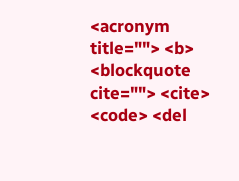<acronym title=""> <b> <blockquote cite=""> <cite> <code> <del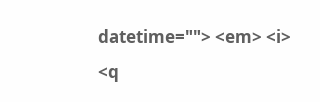datetime=""> <em> <i> <q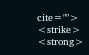cite=""> <strike> <strong>